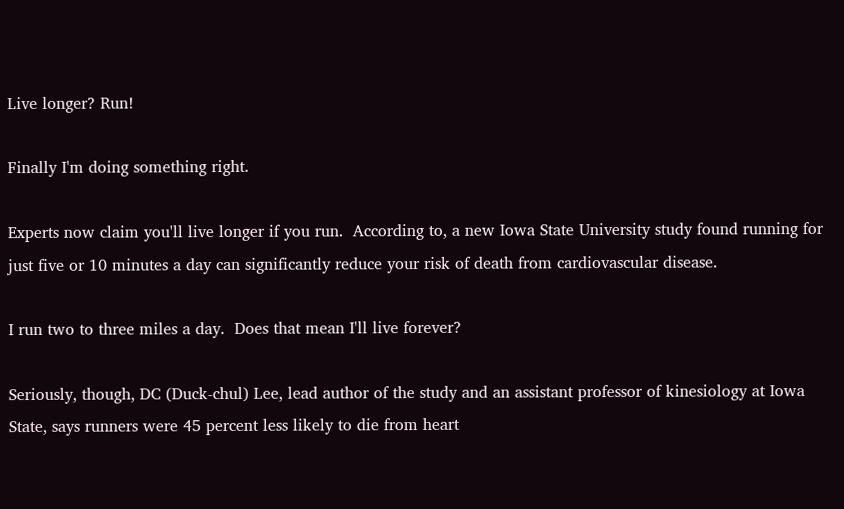Live longer? Run!

Finally I'm doing something right.

Experts now claim you'll live longer if you run.  According to, a new Iowa State University study found running for just five or 10 minutes a day can significantly reduce your risk of death from cardiovascular disease.

I run two to three miles a day.  Does that mean I'll live forever?

Seriously, though, DC (Duck-chul) Lee, lead author of the study and an assistant professor of kinesiology at Iowa State, says runners were 45 percent less likely to die from heart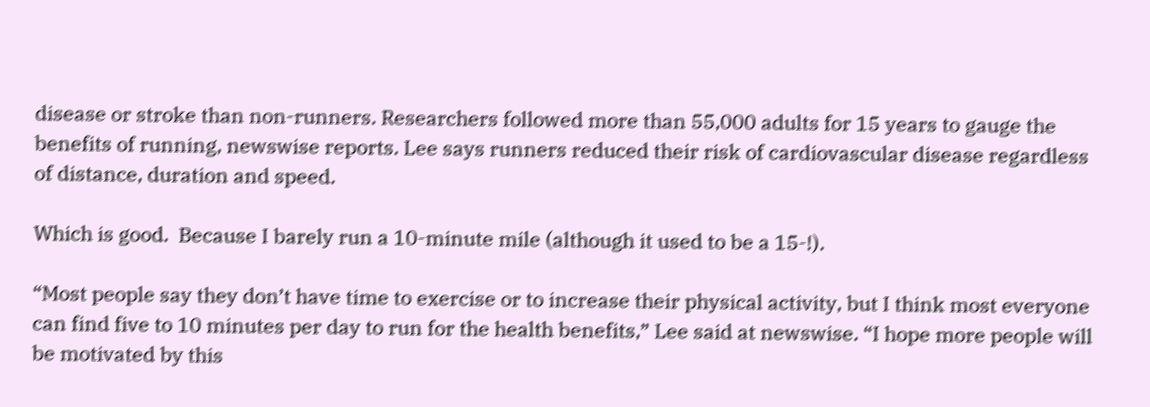disease or stroke than non-runners. Researchers followed more than 55,000 adults for 15 years to gauge the benefits of running, newswise reports. Lee says runners reduced their risk of cardiovascular disease regardless of distance, duration and speed.

Which is good.  Because I barely run a 10-minute mile (although it used to be a 15-!).

“Most people say they don’t have time to exercise or to increase their physical activity, but I think most everyone can find five to 10 minutes per day to run for the health benefits,” Lee said at newswise. “I hope more people will be motivated by this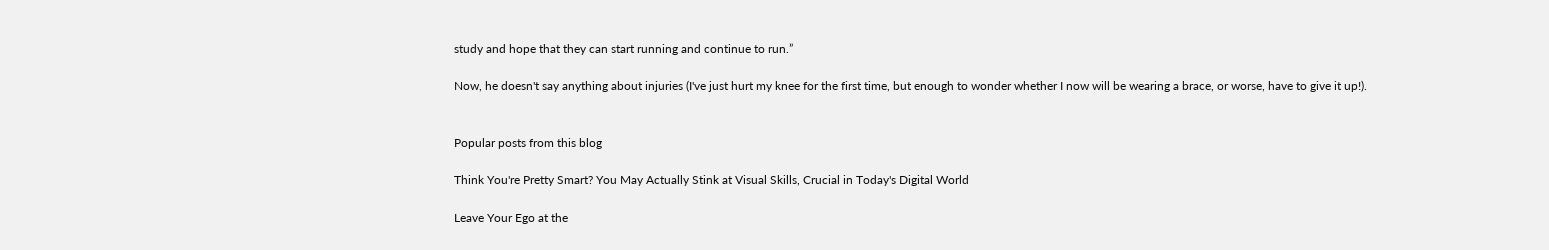study and hope that they can start running and continue to run.”

Now, he doesn't say anything about injuries (I've just hurt my knee for the first time, but enough to wonder whether I now will be wearing a brace, or worse, have to give it up!).


Popular posts from this blog

Think You're Pretty Smart? You May Actually Stink at Visual Skills, Crucial in Today's Digital World

Leave Your Ego at the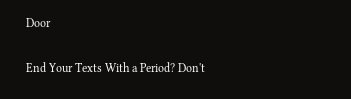Door

End Your Texts With a Period? Don't